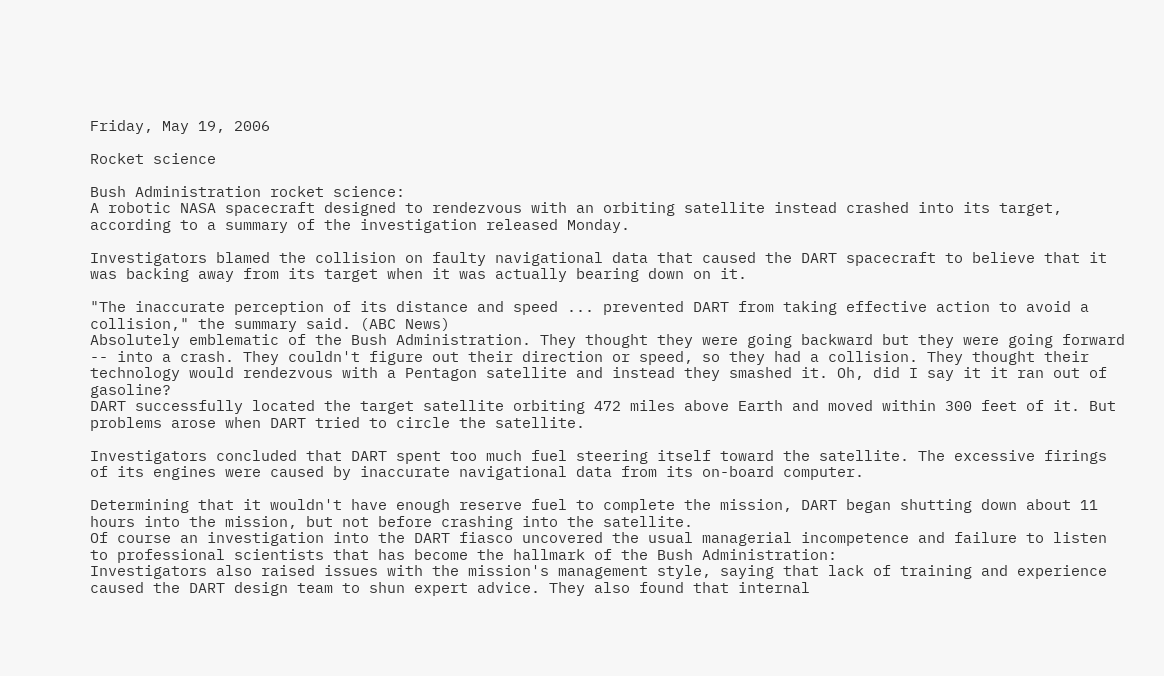Friday, May 19, 2006

Rocket science

Bush Administration rocket science:
A robotic NASA spacecraft designed to rendezvous with an orbiting satellite instead crashed into its target, according to a summary of the investigation released Monday.

Investigators blamed the collision on faulty navigational data that caused the DART spacecraft to believe that it was backing away from its target when it was actually bearing down on it.

"The inaccurate perception of its distance and speed ... prevented DART from taking effective action to avoid a collision," the summary said. (ABC News)
Absolutely emblematic of the Bush Administration. They thought they were going backward but they were going forward -- into a crash. They couldn't figure out their direction or speed, so they had a collision. They thought their technology would rendezvous with a Pentagon satellite and instead they smashed it. Oh, did I say it it ran out of gasoline?
DART successfully located the target satellite orbiting 472 miles above Earth and moved within 300 feet of it. But problems arose when DART tried to circle the satellite.

Investigators concluded that DART spent too much fuel steering itself toward the satellite. The excessive firings of its engines were caused by inaccurate navigational data from its on-board computer.

Determining that it wouldn't have enough reserve fuel to complete the mission, DART began shutting down about 11 hours into the mission, but not before crashing into the satellite.
Of course an investigation into the DART fiasco uncovered the usual managerial incompetence and failure to listen to professional scientists that has become the hallmark of the Bush Administration:
Investigators also raised issues with the mission's management style, saying that lack of training and experience caused the DART design team to shun expert advice. They also found that internal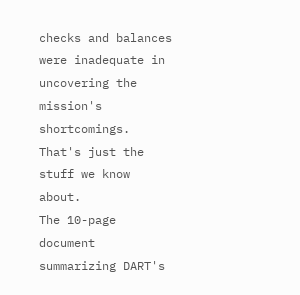checks and balances were inadequate in uncovering the mission's shortcomings.
That's just the stuff we know about.
The 10-page document summarizing DART's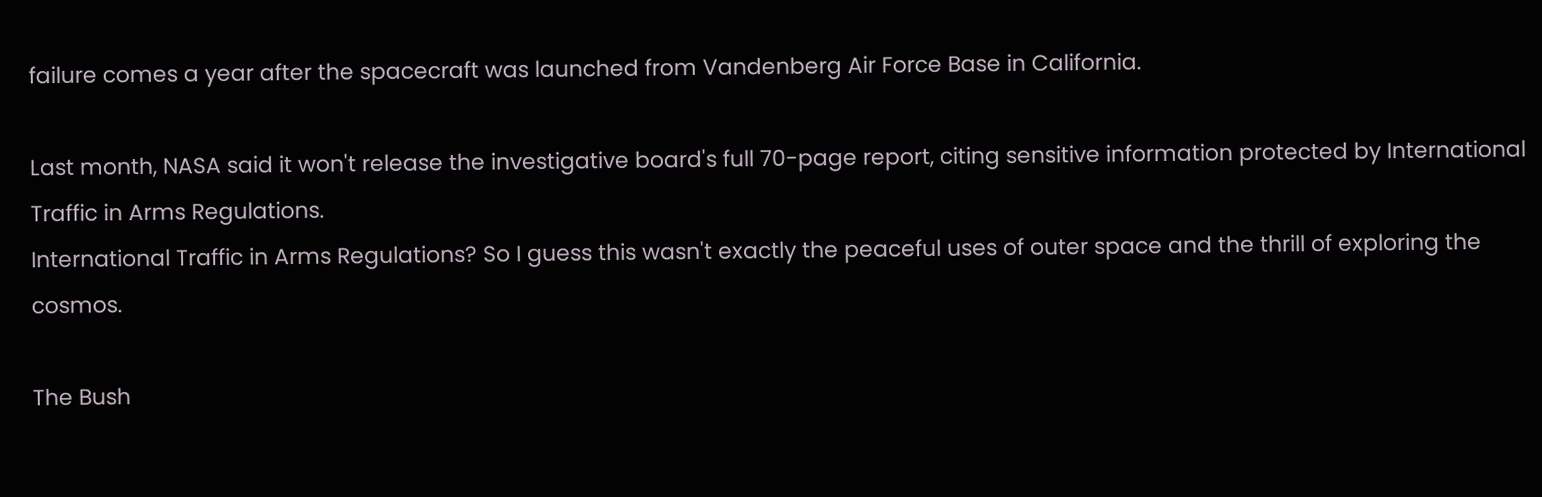failure comes a year after the spacecraft was launched from Vandenberg Air Force Base in California.

Last month, NASA said it won't release the investigative board's full 70-page report, citing sensitive information protected by International Traffic in Arms Regulations.
International Traffic in Arms Regulations? So I guess this wasn't exactly the peaceful uses of outer space and the thrill of exploring the cosmos.

The Bush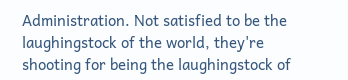Administration. Not satisfied to be the laughingstock of the world, they're shooting for being the laughingstock of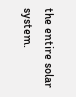the entire solar system.